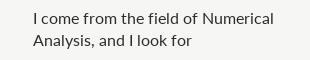I come from the field of Numerical Analysis, and I look for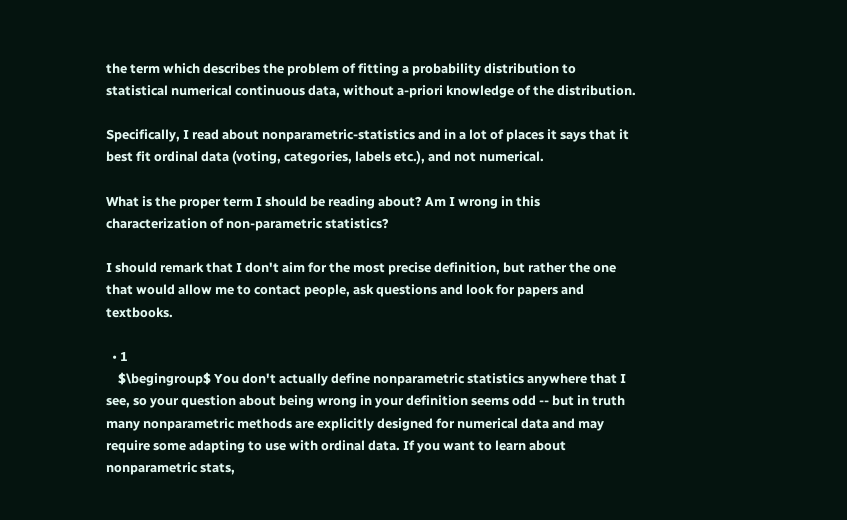the term which describes the problem of fitting a probability distribution to statistical numerical continuous data, without a-priori knowledge of the distribution.

Specifically, I read about nonparametric-statistics and in a lot of places it says that it best fit ordinal data (voting, categories, labels etc.), and not numerical.

What is the proper term I should be reading about? Am I wrong in this characterization of non-parametric statistics?

I should remark that I don't aim for the most precise definition, but rather the one that would allow me to contact people, ask questions and look for papers and textbooks.

  • 1
    $\begingroup$ You don't actually define nonparametric statistics anywhere that I see, so your question about being wrong in your definition seems odd -- but in truth many nonparametric methods are explicitly designed for numerical data and may require some adapting to use with ordinal data. If you want to learn about nonparametric stats,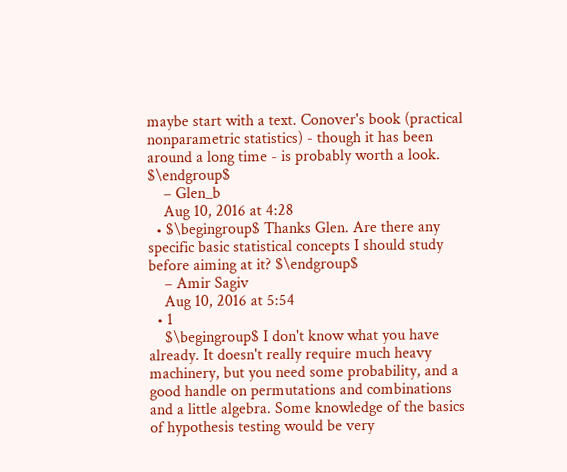maybe start with a text. Conover's book (practical nonparametric statistics) - though it has been around a long time - is probably worth a look. $\endgroup$
    – Glen_b
    Aug 10, 2016 at 4:28
  • $\begingroup$ Thanks Glen. Are there any specific basic statistical concepts I should study before aiming at it? $\endgroup$
    – Amir Sagiv
    Aug 10, 2016 at 5:54
  • 1
    $\begingroup$ I don't know what you have already. It doesn't really require much heavy machinery, but you need some probability, and a good handle on permutations and combinations and a little algebra. Some knowledge of the basics of hypothesis testing would be very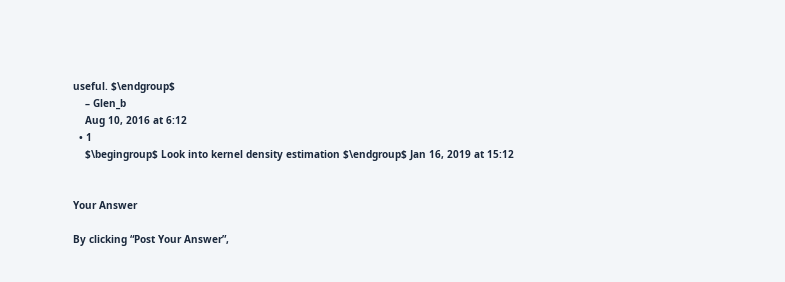useful. $\endgroup$
    – Glen_b
    Aug 10, 2016 at 6:12
  • 1
    $\begingroup$ Look into kernel density estimation $\endgroup$ Jan 16, 2019 at 15:12


Your Answer

By clicking “Post Your Answer”,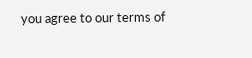you agree to our terms of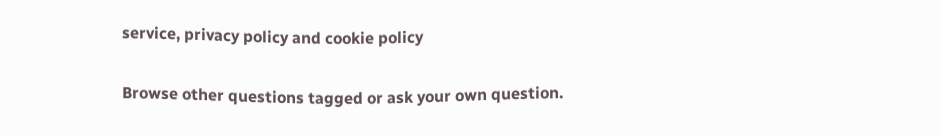service, privacy policy and cookie policy

Browse other questions tagged or ask your own question.